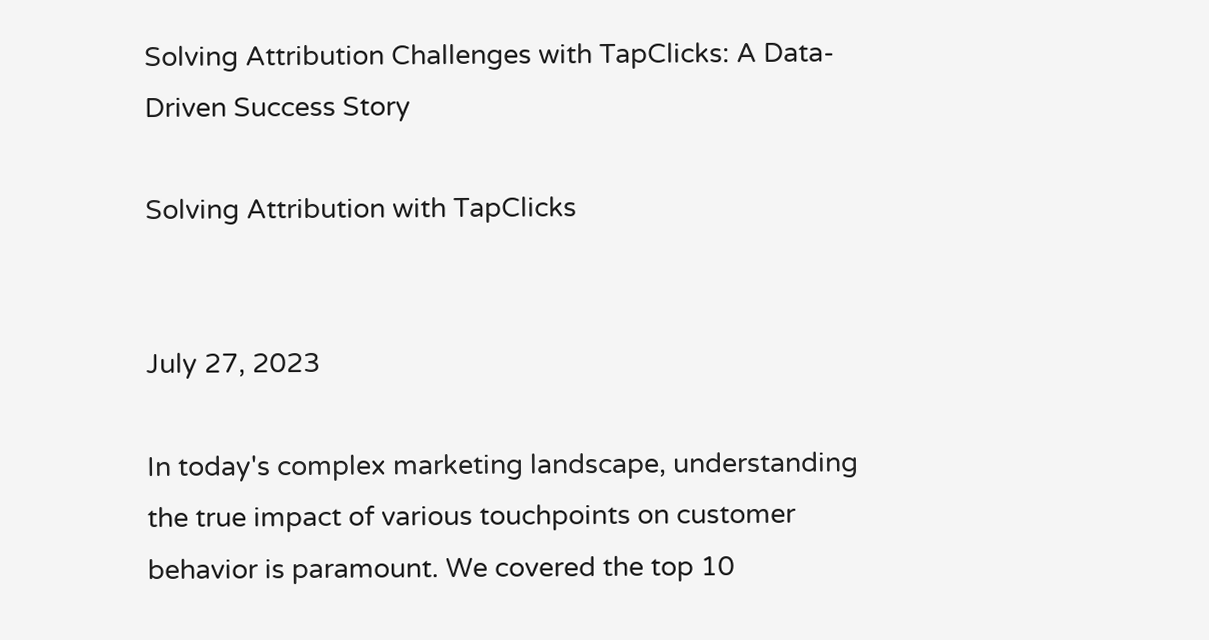Solving Attribution Challenges with TapClicks: A Data-Driven Success Story

Solving Attribution with TapClicks


July 27, 2023

In today's complex marketing landscape, understanding the true impact of various touchpoints on customer behavior is paramount. We covered the top 10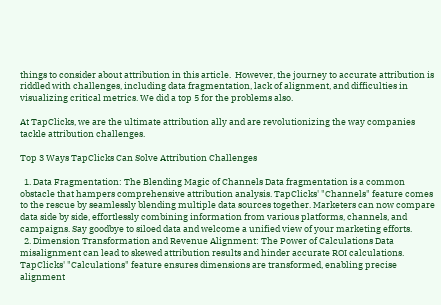things to consider about attribution in this article.  However, the journey to accurate attribution is riddled with challenges, including data fragmentation, lack of alignment, and difficulties in visualizing critical metrics. We did a top 5 for the problems also.

At TapClicks, we are the ultimate attribution ally and are revolutionizing the way companies tackle attribution challenges.

Top 3 Ways TapClicks Can Solve Attribution Challenges

  1. Data Fragmentation: The Blending Magic of Channels Data fragmentation is a common obstacle that hampers comprehensive attribution analysis. TapClicks' "Channels" feature comes to the rescue by seamlessly blending multiple data sources together. Marketers can now compare data side by side, effortlessly combining information from various platforms, channels, and campaigns. Say goodbye to siloed data and welcome a unified view of your marketing efforts.
  2. Dimension Transformation and Revenue Alignment: The Power of Calculations Data misalignment can lead to skewed attribution results and hinder accurate ROI calculations. TapClicks' "Calculations" feature ensures dimensions are transformed, enabling precise alignment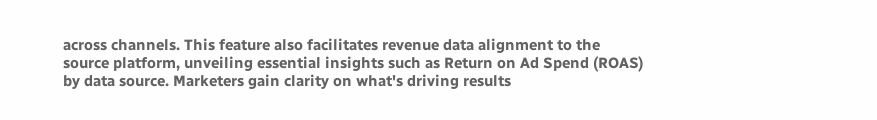across channels. This feature also facilitates revenue data alignment to the source platform, unveiling essential insights such as Return on Ad Spend (ROAS) by data source. Marketers gain clarity on what's driving results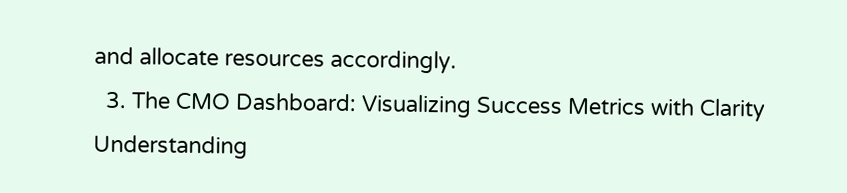and allocate resources accordingly.
  3. The CMO Dashboard: Visualizing Success Metrics with Clarity Understanding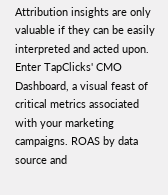Attribution insights are only valuable if they can be easily interpreted and acted upon. Enter TapClicks' CMO Dashboard, a visual feast of critical metrics associated with your marketing campaigns. ROAS by data source and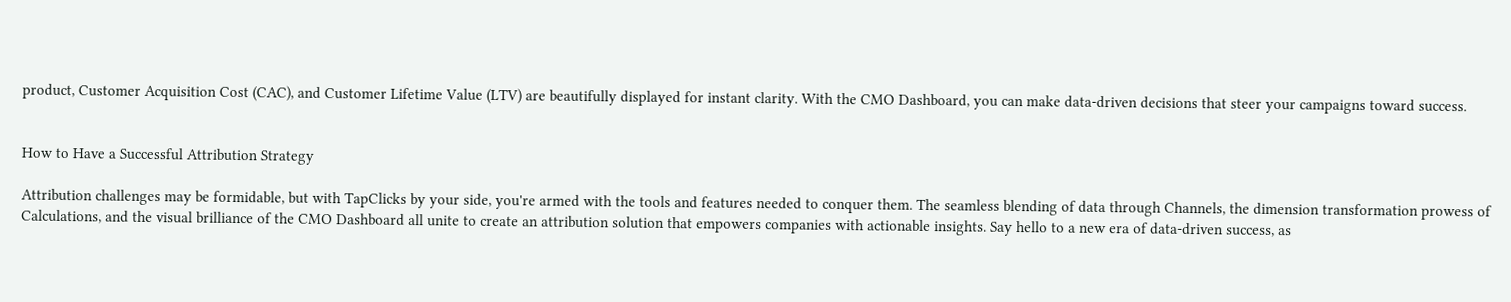product, Customer Acquisition Cost (CAC), and Customer Lifetime Value (LTV) are beautifully displayed for instant clarity. With the CMO Dashboard, you can make data-driven decisions that steer your campaigns toward success.


How to Have a Successful Attribution Strategy

Attribution challenges may be formidable, but with TapClicks by your side, you're armed with the tools and features needed to conquer them. The seamless blending of data through Channels, the dimension transformation prowess of Calculations, and the visual brilliance of the CMO Dashboard all unite to create an attribution solution that empowers companies with actionable insights. Say hello to a new era of data-driven success, as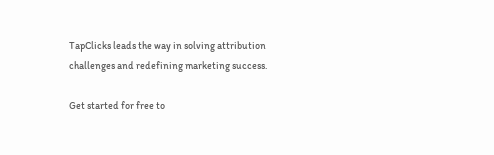TapClicks leads the way in solving attribution challenges and redefining marketing success.

Get started for free to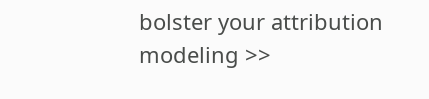bolster your attribution modeling >>